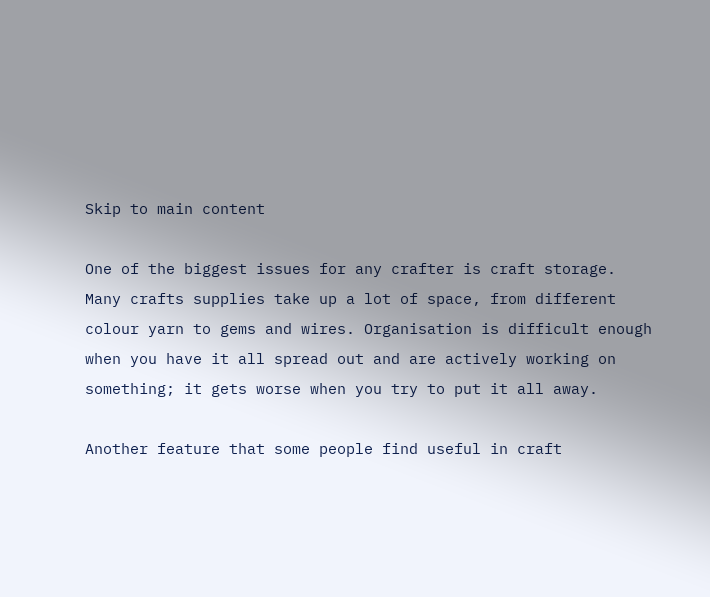Skip to main content

One of the biggest issues for any crafter is craft storage. Many crafts supplies take up a lot of space, from different colour yarn to gems and wires. Organisation is difficult enough when you have it all spread out and are actively working on something; it gets worse when you try to put it all away.

Another feature that some people find useful in craft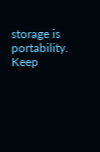storage is portability. Keep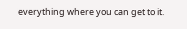everything where you can get to it.